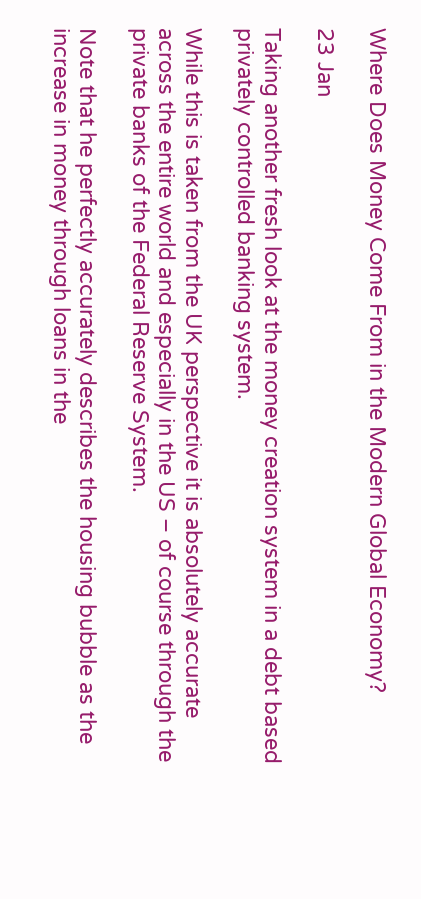Where Does Money Come From in the Modern Global Economy?

23 Jan

Taking another fresh look at the money creation system in a debt based privately controlled banking system.

While this is taken from the UK perspective it is absolutely accurate across the entire world and especially in the US – of course through the private banks of the Federal Reserve System.

Note that he perfectly accurately describes the housing bubble as the increase in money through loans in the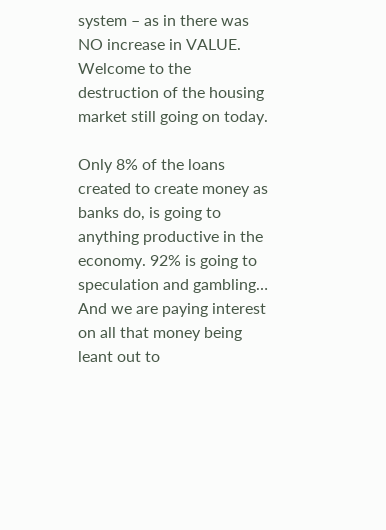system – as in there was NO increase in VALUE. Welcome to the destruction of the housing market still going on today.

Only 8% of the loans created to create money as banks do, is going to anything productive in the economy. 92% is going to speculation and gambling… And we are paying interest on all that money being leant out to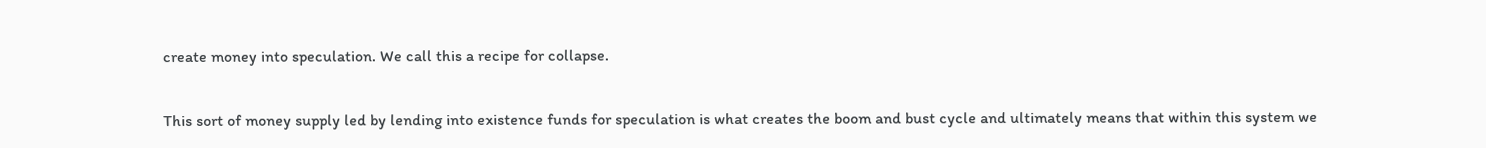create money into speculation. We call this a recipe for collapse.

This sort of money supply led by lending into existence funds for speculation is what creates the boom and bust cycle and ultimately means that within this system we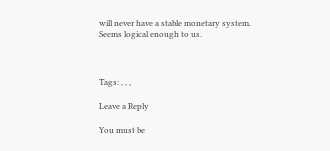will never have a stable monetary system. Seems logical enough to us.



Tags: , , ,

Leave a Reply

You must be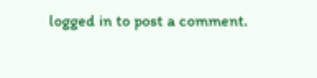logged in to post a comment.